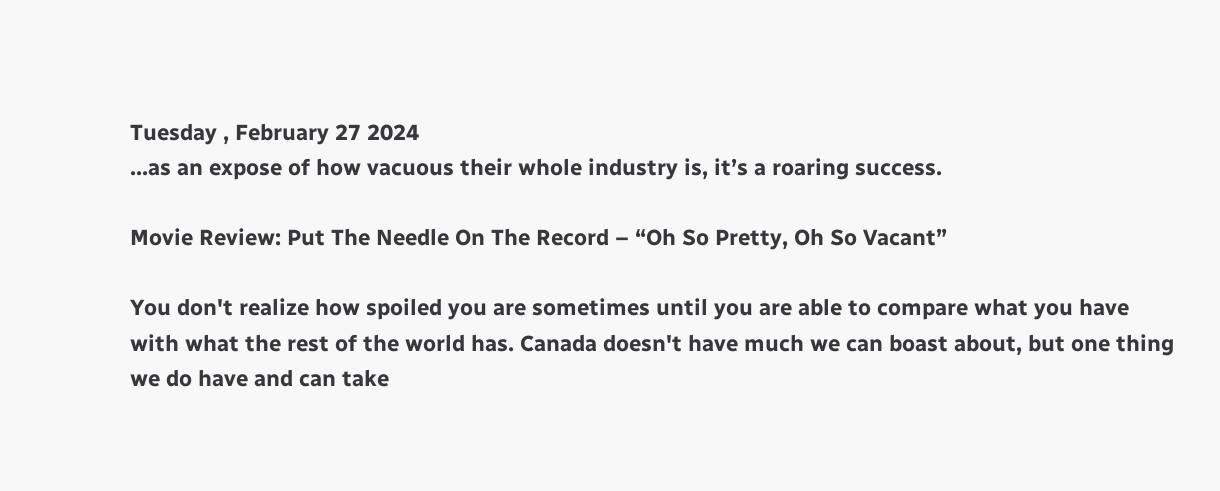Tuesday , February 27 2024
...as an expose of how vacuous their whole industry is, it’s a roaring success.

Movie Review: Put The Needle On The Record – “Oh So Pretty, Oh So Vacant”

You don't realize how spoiled you are sometimes until you are able to compare what you have with what the rest of the world has. Canada doesn't have much we can boast about, but one thing we do have and can take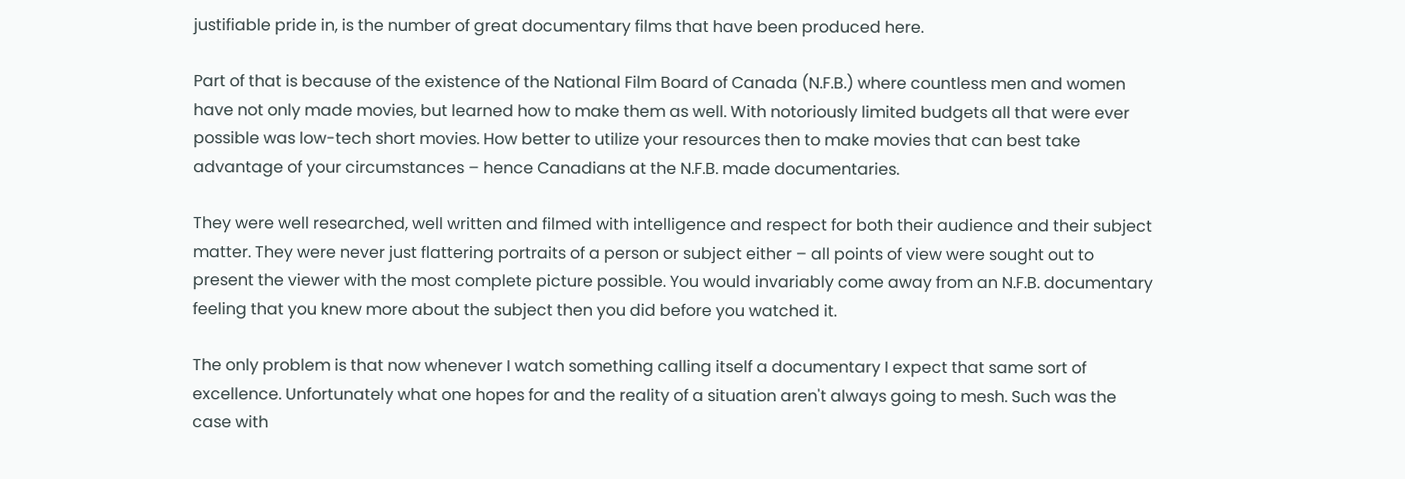justifiable pride in, is the number of great documentary films that have been produced here.

Part of that is because of the existence of the National Film Board of Canada (N.F.B.) where countless men and women have not only made movies, but learned how to make them as well. With notoriously limited budgets all that were ever possible was low-tech short movies. How better to utilize your resources then to make movies that can best take advantage of your circumstances – hence Canadians at the N.F.B. made documentaries.

They were well researched, well written and filmed with intelligence and respect for both their audience and their subject matter. They were never just flattering portraits of a person or subject either – all points of view were sought out to present the viewer with the most complete picture possible. You would invariably come away from an N.F.B. documentary feeling that you knew more about the subject then you did before you watched it.

The only problem is that now whenever I watch something calling itself a documentary I expect that same sort of excellence. Unfortunately what one hopes for and the reality of a situation aren't always going to mesh. Such was the case with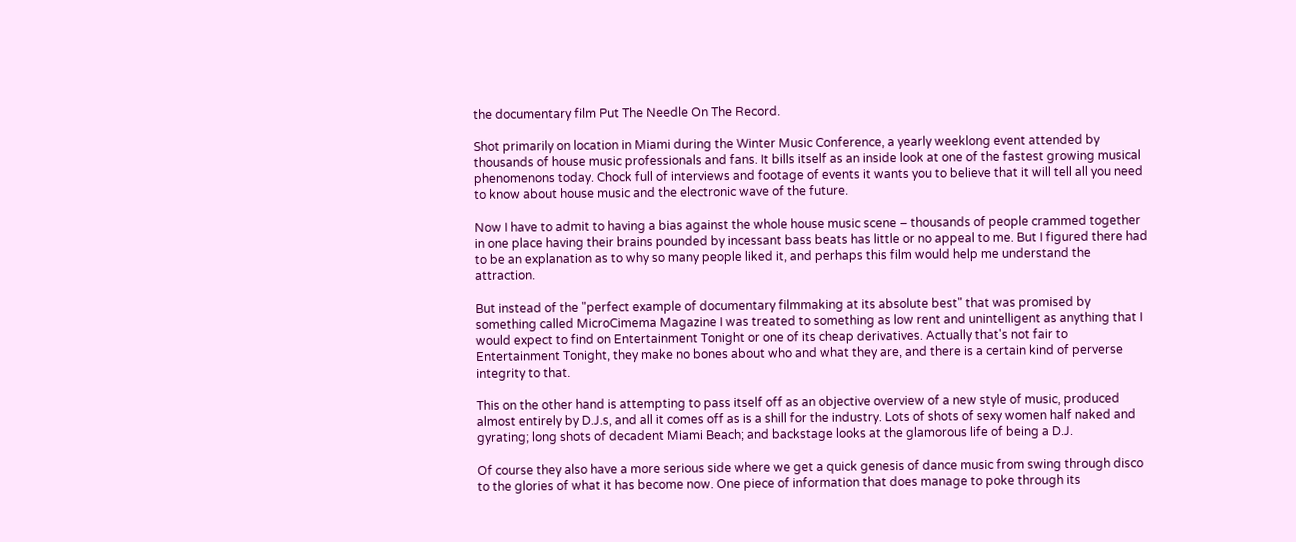the documentary film Put The Needle On The Record.

Shot primarily on location in Miami during the Winter Music Conference, a yearly weeklong event attended by thousands of house music professionals and fans. It bills itself as an inside look at one of the fastest growing musical phenomenons today. Chock full of interviews and footage of events it wants you to believe that it will tell all you need to know about house music and the electronic wave of the future.

Now I have to admit to having a bias against the whole house music scene – thousands of people crammed together in one place having their brains pounded by incessant bass beats has little or no appeal to me. But I figured there had to be an explanation as to why so many people liked it, and perhaps this film would help me understand the attraction.

But instead of the "perfect example of documentary filmmaking at its absolute best" that was promised by something called MicroCimema Magazine I was treated to something as low rent and unintelligent as anything that I would expect to find on Entertainment Tonight or one of its cheap derivatives. Actually that's not fair to Entertainment Tonight, they make no bones about who and what they are, and there is a certain kind of perverse integrity to that.

This on the other hand is attempting to pass itself off as an objective overview of a new style of music, produced almost entirely by D.J.s, and all it comes off as is a shill for the industry. Lots of shots of sexy women half naked and gyrating; long shots of decadent Miami Beach; and backstage looks at the glamorous life of being a D.J.

Of course they also have a more serious side where we get a quick genesis of dance music from swing through disco to the glories of what it has become now. One piece of information that does manage to poke through its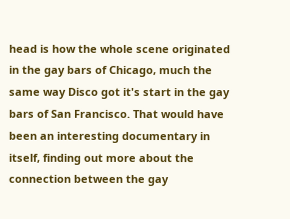head is how the whole scene originated in the gay bars of Chicago, much the same way Disco got it's start in the gay bars of San Francisco. That would have been an interesting documentary in itself, finding out more about the connection between the gay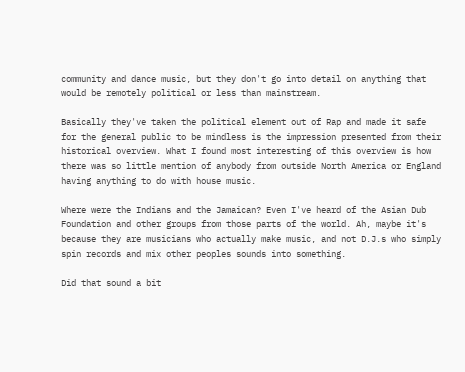community and dance music, but they don't go into detail on anything that would be remotely political or less than mainstream.

Basically they've taken the political element out of Rap and made it safe for the general public to be mindless is the impression presented from their historical overview. What I found most interesting of this overview is how there was so little mention of anybody from outside North America or England having anything to do with house music.

Where were the Indians and the Jamaican? Even I've heard of the Asian Dub Foundation and other groups from those parts of the world. Ah, maybe it's because they are musicians who actually make music, and not D.J.s who simply spin records and mix other peoples sounds into something.

Did that sound a bit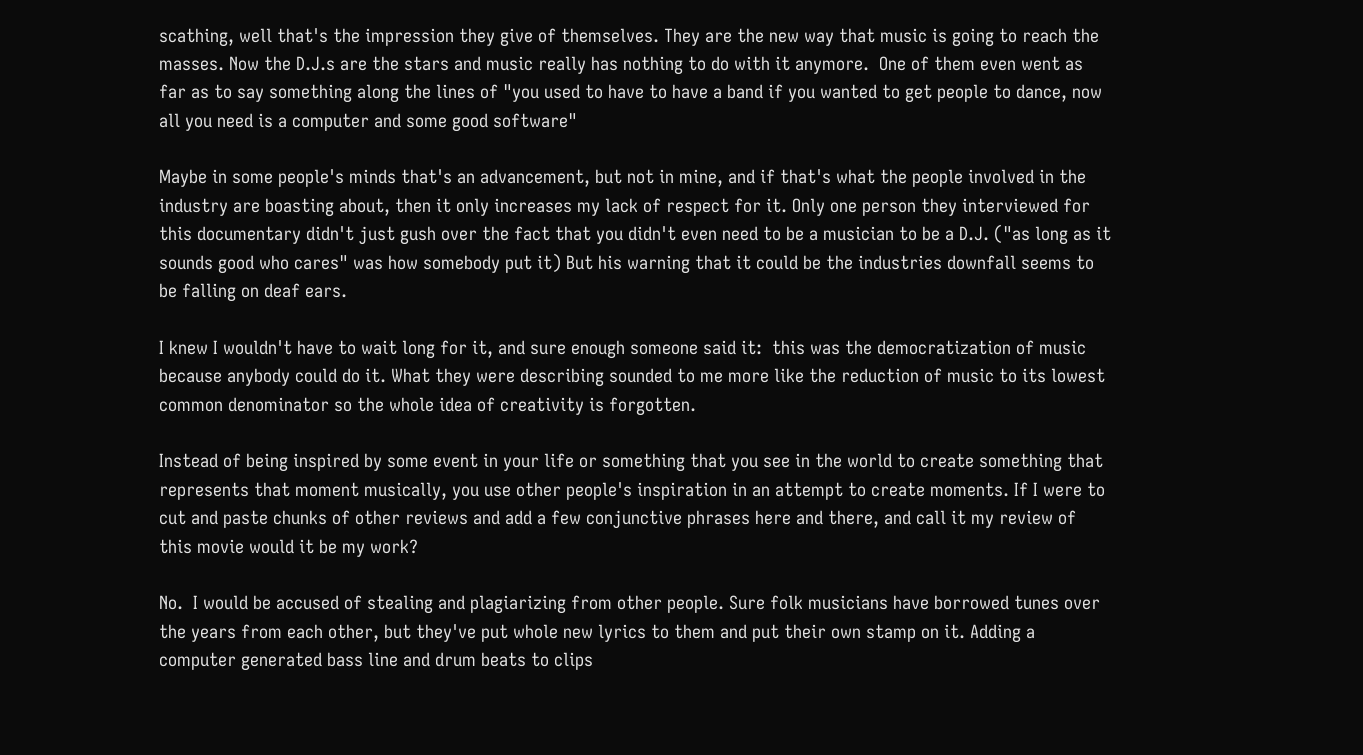scathing, well that's the impression they give of themselves. They are the new way that music is going to reach the masses. Now the D.J.s are the stars and music really has nothing to do with it anymore.  One of them even went as far as to say something along the lines of "you used to have to have a band if you wanted to get people to dance, now all you need is a computer and some good software"

Maybe in some people's minds that's an advancement, but not in mine, and if that's what the people involved in the industry are boasting about, then it only increases my lack of respect for it. Only one person they interviewed for this documentary didn't just gush over the fact that you didn't even need to be a musician to be a D.J. ("as long as it sounds good who cares" was how somebody put it) But his warning that it could be the industries downfall seems to be falling on deaf ears.

I knew I wouldn't have to wait long for it, and sure enough someone said it:  this was the democratization of music because anybody could do it. What they were describing sounded to me more like the reduction of music to its lowest common denominator so the whole idea of creativity is forgotten.

Instead of being inspired by some event in your life or something that you see in the world to create something that represents that moment musically, you use other people's inspiration in an attempt to create moments. If I were to cut and paste chunks of other reviews and add a few conjunctive phrases here and there, and call it my review of this movie would it be my work?

No.  I would be accused of stealing and plagiarizing from other people. Sure folk musicians have borrowed tunes over the years from each other, but they've put whole new lyrics to them and put their own stamp on it. Adding a computer generated bass line and drum beats to clips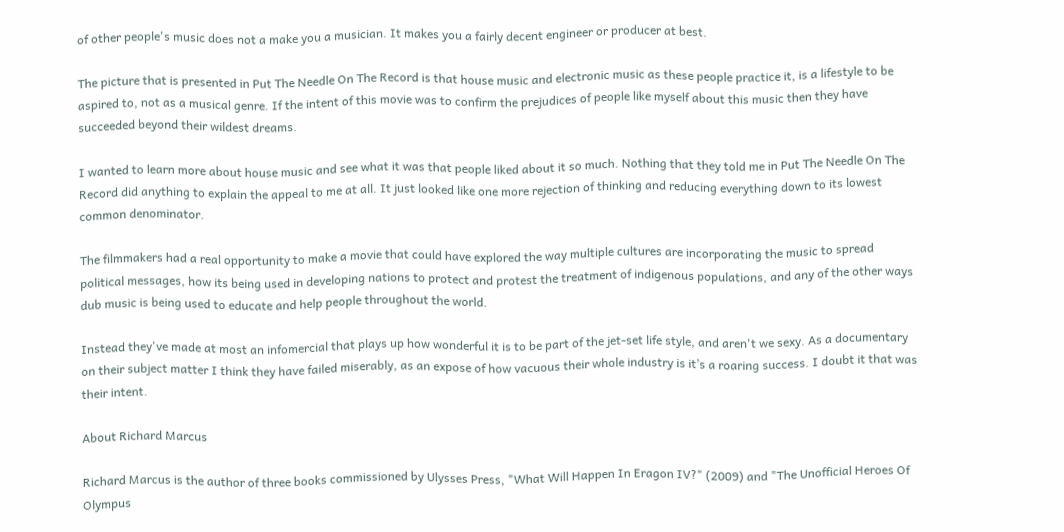of other people's music does not a make you a musician. It makes you a fairly decent engineer or producer at best.

The picture that is presented in Put The Needle On The Record is that house music and electronic music as these people practice it, is a lifestyle to be aspired to, not as a musical genre. If the intent of this movie was to confirm the prejudices of people like myself about this music then they have succeeded beyond their wildest dreams.

I wanted to learn more about house music and see what it was that people liked about it so much. Nothing that they told me in Put The Needle On The Record did anything to explain the appeal to me at all. It just looked like one more rejection of thinking and reducing everything down to its lowest common denominator.

The filmmakers had a real opportunity to make a movie that could have explored the way multiple cultures are incorporating the music to spread political messages, how its being used in developing nations to protect and protest the treatment of indigenous populations, and any of the other ways dub music is being used to educate and help people throughout the world.

Instead they've made at most an infomercial that plays up how wonderful it is to be part of the jet-set life style, and aren't we sexy. As a documentary on their subject matter I think they have failed miserably, as an expose of how vacuous their whole industry is it’s a roaring success. I doubt it that was their intent.

About Richard Marcus

Richard Marcus is the author of three books commissioned by Ulysses Press, "What Will Happen In Eragon IV?" (2009) and "The Unofficial Heroes Of Olympus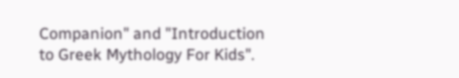Companion" and "Introduction to Greek Mythology For Kids".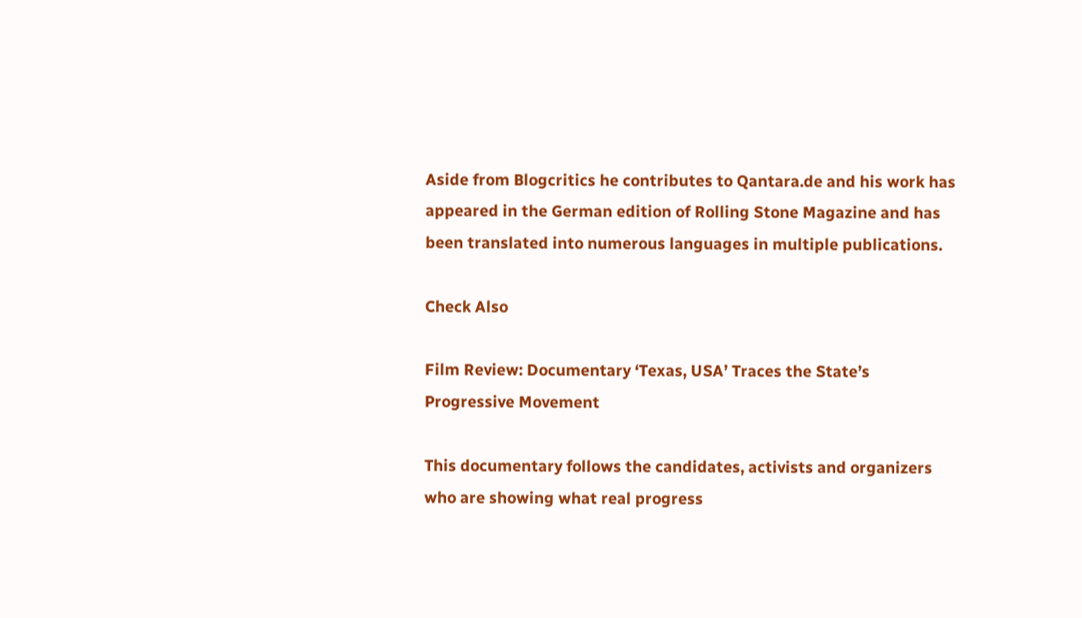Aside from Blogcritics he contributes to Qantara.de and his work has appeared in the German edition of Rolling Stone Magazine and has been translated into numerous languages in multiple publications.

Check Also

Film Review: Documentary ‘Texas, USA’ Traces the State’s Progressive Movement

This documentary follows the candidates, activists and organizers who are showing what real progress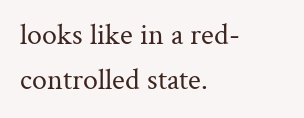looks like in a red-controlled state.